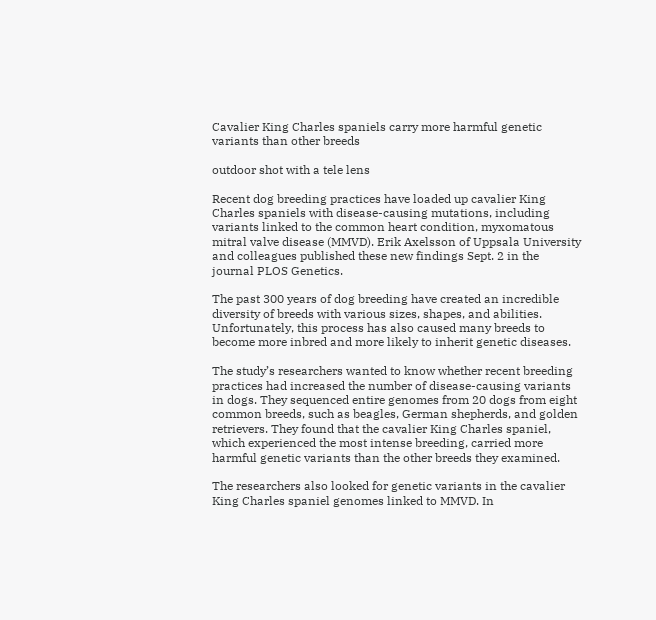Cavalier King Charles spaniels carry more harmful genetic variants than other breeds

outdoor shot with a tele lens

Recent dog breeding practices have loaded up cavalier King Charles spaniels with disease-causing mutations, including variants linked to the common heart condition, myxomatous mitral valve disease (MMVD). Erik Axelsson of Uppsala University and colleagues published these new findings Sept. 2 in the journal PLOS Genetics.

The past 300 years of dog breeding have created an incredible diversity of breeds with various sizes, shapes, and abilities. Unfortunately, this process has also caused many breeds to become more inbred and more likely to inherit genetic diseases.

The study’s researchers wanted to know whether recent breeding practices had increased the number of disease-causing variants in dogs. They sequenced entire genomes from 20 dogs from eight common breeds, such as beagles, German shepherds, and golden retrievers. They found that the cavalier King Charles spaniel, which experienced the most intense breeding, carried more harmful genetic variants than the other breeds they examined.

The researchers also looked for genetic variants in the cavalier King Charles spaniel genomes linked to MMVD. In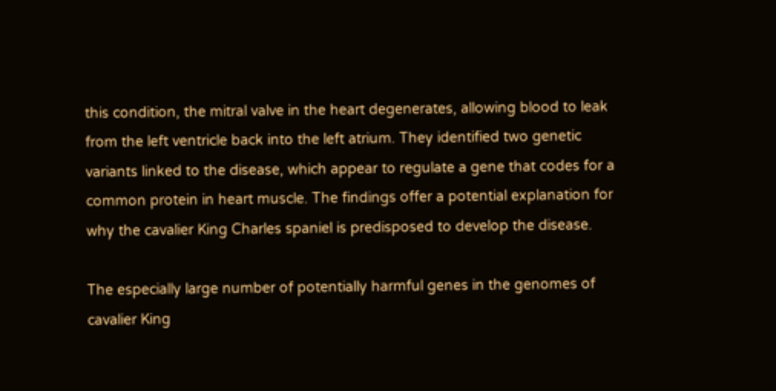this condition, the mitral valve in the heart degenerates, allowing blood to leak from the left ventricle back into the left atrium. They identified two genetic variants linked to the disease, which appear to regulate a gene that codes for a common protein in heart muscle. The findings offer a potential explanation for why the cavalier King Charles spaniel is predisposed to develop the disease.

The especially large number of potentially harmful genes in the genomes of cavalier King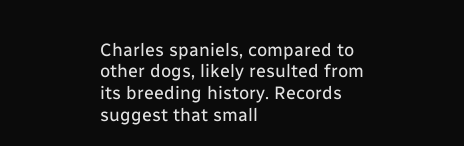Charles spaniels, compared to other dogs, likely resulted from its breeding history. Records suggest that small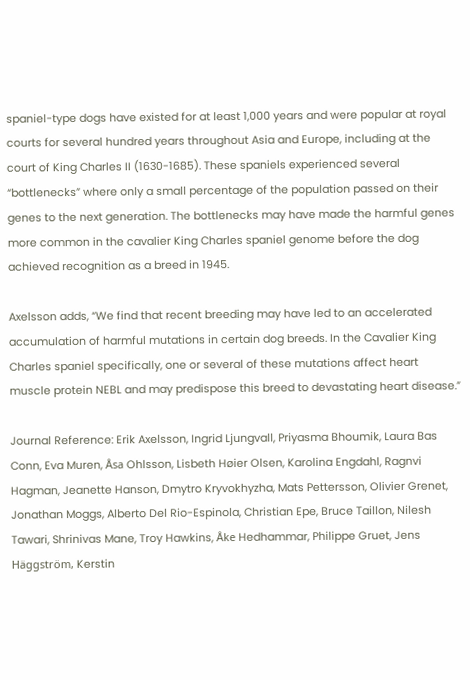spaniel-type dogs have existed for at least 1,000 years and were popular at royal courts for several hundred years throughout Asia and Europe, including at the court of King Charles II (1630-1685). These spaniels experienced several “bottlenecks” where only a small percentage of the population passed on their genes to the next generation. The bottlenecks may have made the harmful genes more common in the cavalier King Charles spaniel genome before the dog achieved recognition as a breed in 1945.

Axelsson adds, “We find that recent breeding may have led to an accelerated accumulation of harmful mutations in certain dog breeds. In the Cavalier King Charles spaniel specifically, one or several of these mutations affect heart muscle protein NEBL and may predispose this breed to devastating heart disease.”

Journal Reference: Erik Axelsson, Ingrid Ljungvall, Priyasma Bhoumik, Laura Bas Conn, Eva Muren, Åsa Ohlsson, Lisbeth Høier Olsen, Karolina Engdahl, Ragnvi Hagman, Jeanette Hanson, Dmytro Kryvokhyzha, Mats Pettersson, Olivier Grenet, Jonathan Moggs, Alberto Del Rio-Espinola, Christian Epe, Bruce Taillon, Nilesh Tawari, Shrinivas Mane, Troy Hawkins, Åke Hedhammar, Philippe Gruet, Jens Häggström, Kerstin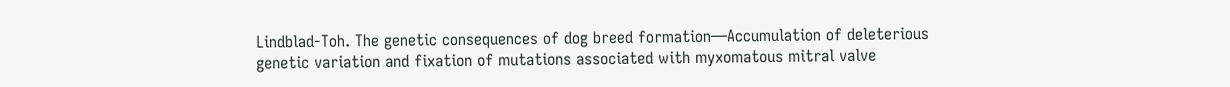Lindblad-Toh. The genetic consequences of dog breed formation—Accumulation of deleterious genetic variation and fixation of mutations associated with myxomatous mitral valve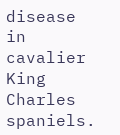disease in cavalier King Charles spaniels.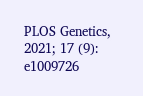PLOS Genetics, 2021; 17 (9): e1009726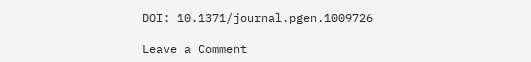DOI: 10.1371/journal.pgen.1009726

Leave a Comment